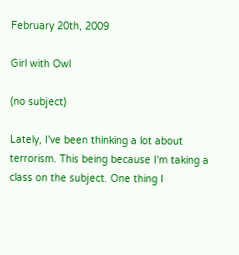February 20th, 2009

Girl with Owl

(no subject)

Lately, I've been thinking a lot about terrorism. This being because I'm taking a class on the subject. One thing I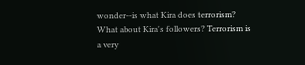wonder--is what Kira does terrorism? What about Kira's followers? Terrorism is a very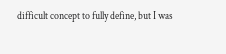difficult concept to fully define, but I was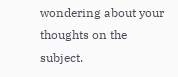wondering about your thoughts on the subject.